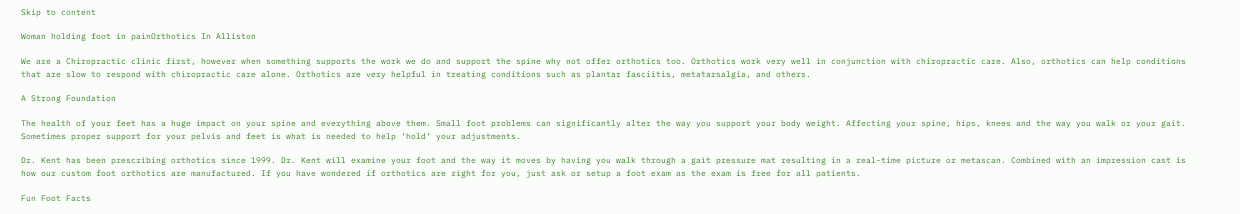Skip to content

Woman holding foot in painOrthotics In Alliston

We are a Chiropractic clinic first, however when something supports the work we do and support the spine why not offer orthotics too. Orthotics work very well in conjunction with chiropractic care. Also, orthotics can help conditions that are slow to respond with chiropractic care alone. Orthotics are very helpful in treating conditions such as plantar fasciitis, metatarsalgia, and others.

A Strong Foundation

The health of your feet has a huge impact on your spine and everything above them. Small foot problems can significantly alter the way you support your body weight. Affecting your spine, hips, knees and the way you walk or your gait. Sometimes proper support for your pelvis and feet is what is needed to help ‘hold’ your adjustments.

Dr. Kent has been prescribing orthotics since 1999. Dr. Kent will examine your foot and the way it moves by having you walk through a gait pressure mat resulting in a real-time picture or metascan. Combined with an impression cast is how our custom foot orthotics are manufactured. If you have wondered if orthotics are right for you, just ask or setup a foot exam as the exam is free for all patients.

Fun Foot Facts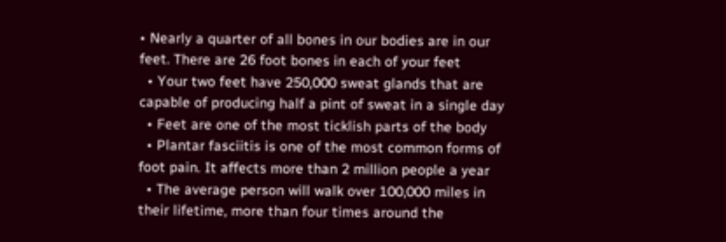• Nearly a quarter of all bones in our bodies are in our feet. There are 26 foot bones in each of your feet
  • Your two feet have 250,000 sweat glands that are capable of producing half a pint of sweat in a single day
  • Feet are one of the most ticklish parts of the body
  • Plantar fasciitis is one of the most common forms of foot pain. It affects more than 2 million people a year
  • The average person will walk over 100,000 miles in their lifetime, more than four times around the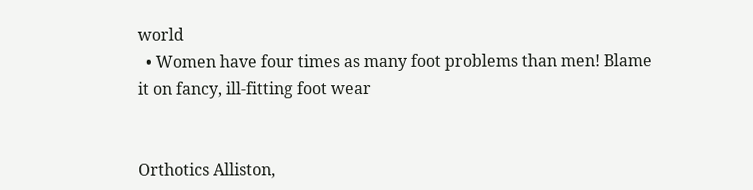world
  • Women have four times as many foot problems than men! Blame it on fancy, ill-fitting foot wear


Orthotics Alliston,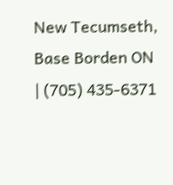New Tecumseth, Base Borden ON | (705) 435-6371